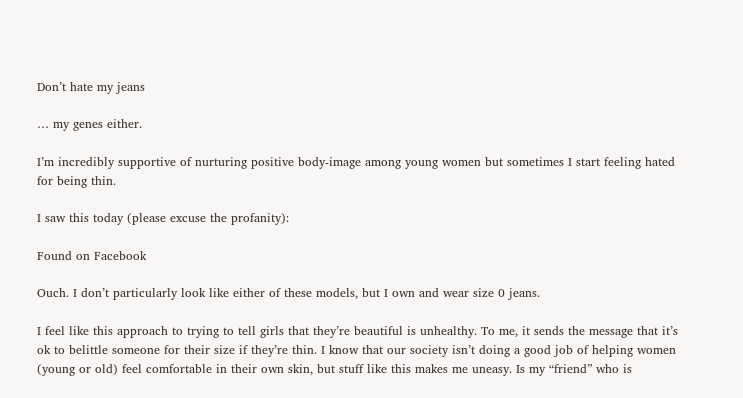Don’t hate my jeans

… my genes either.

I’m incredibly supportive of nurturing positive body-image among young women but sometimes I start feeling hated for being thin.

I saw this today (please excuse the profanity):

Found on Facebook

Ouch. I don’t particularly look like either of these models, but I own and wear size 0 jeans.

I feel like this approach to trying to tell girls that they’re beautiful is unhealthy. To me, it sends the message that it’s ok to belittle someone for their size if they’re thin. I know that our society isn’t doing a good job of helping women (young or old) feel comfortable in their own skin, but stuff like this makes me uneasy. Is my “friend” who is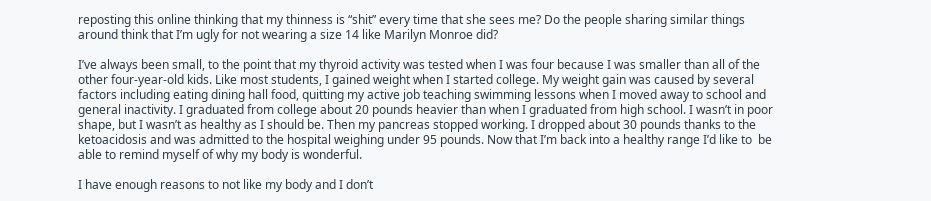reposting this online thinking that my thinness is “shit” every time that she sees me? Do the people sharing similar things around think that I’m ugly for not wearing a size 14 like Marilyn Monroe did?

I’ve always been small, to the point that my thyroid activity was tested when I was four because I was smaller than all of the other four-year-old kids. Like most students, I gained weight when I started college. My weight gain was caused by several factors including eating dining hall food, quitting my active job teaching swimming lessons when I moved away to school and general inactivity. I graduated from college about 20 pounds heavier than when I graduated from high school. I wasn’t in poor shape, but I wasn’t as healthy as I should be. Then my pancreas stopped working. I dropped about 30 pounds thanks to the ketoacidosis and was admitted to the hospital weighing under 95 pounds. Now that I’m back into a healthy range I’d like to  be able to remind myself of why my body is wonderful.

I have enough reasons to not like my body and I don’t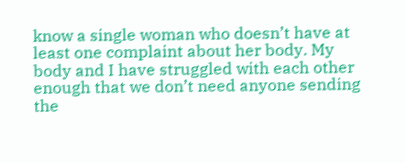know a single woman who doesn’t have at least one complaint about her body. My body and I have struggled with each other enough that we don’t need anyone sending the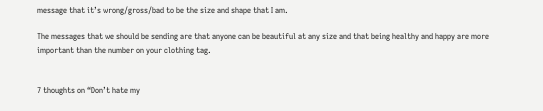message that it’s wrong/gross/bad to be the size and shape that I am.

The messages that we should be sending are that anyone can be beautiful at any size and that being healthy and happy are more important than the number on your clothing tag.


7 thoughts on “Don’t hate my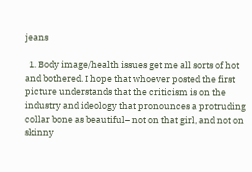jeans

  1. Body image/health issues get me all sorts of hot and bothered. I hope that whoever posted the first picture understands that the criticism is on the industry and ideology that pronounces a protruding collar bone as beautiful– not on that girl, and not on skinny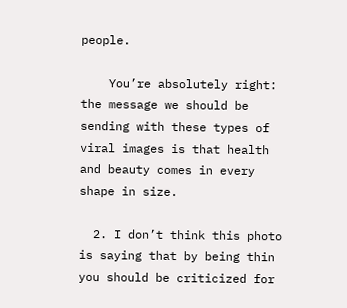people.

    You’re absolutely right: the message we should be sending with these types of viral images is that health and beauty comes in every shape in size.

  2. I don’t think this photo is saying that by being thin you should be criticized for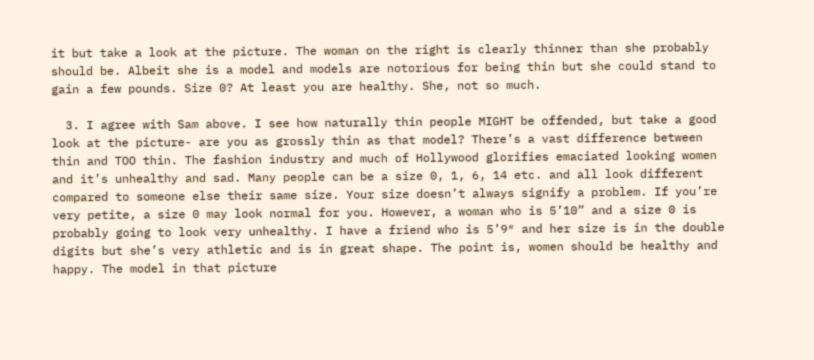it but take a look at the picture. The woman on the right is clearly thinner than she probably should be. Albeit she is a model and models are notorious for being thin but she could stand to gain a few pounds. Size 0? At least you are healthy. She, not so much.

  3. I agree with Sam above. I see how naturally thin people MIGHT be offended, but take a good look at the picture- are you as grossly thin as that model? There’s a vast difference between thin and TOO thin. The fashion industry and much of Hollywood glorifies emaciated looking women and it’s unhealthy and sad. Many people can be a size 0, 1, 6, 14 etc. and all look different compared to someone else their same size. Your size doesn’t always signify a problem. If you’re very petite, a size 0 may look normal for you. However, a woman who is 5’10” and a size 0 is probably going to look very unhealthy. I have a friend who is 5’9″ and her size is in the double digits but she’s very athletic and is in great shape. The point is, women should be healthy and happy. The model in that picture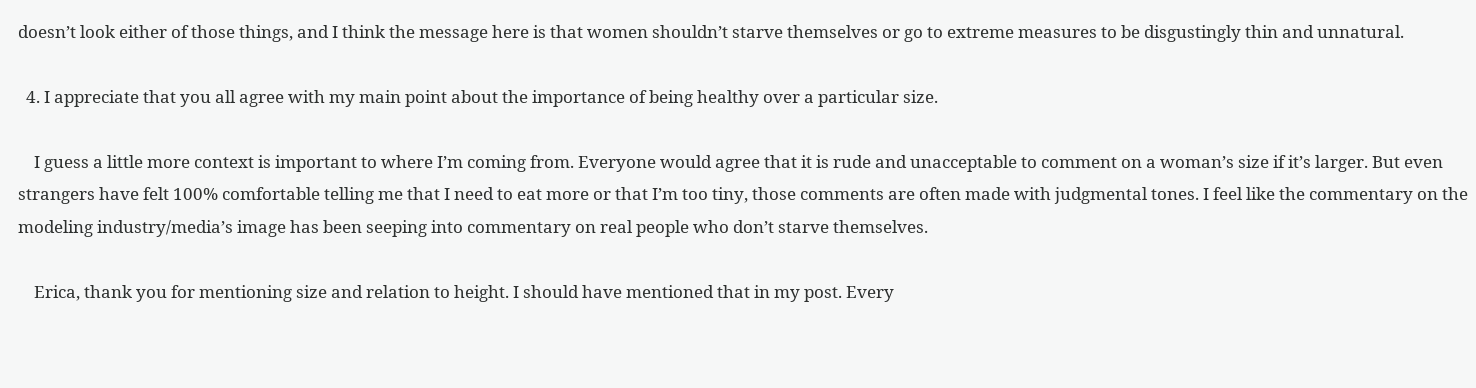doesn’t look either of those things, and I think the message here is that women shouldn’t starve themselves or go to extreme measures to be disgustingly thin and unnatural.

  4. I appreciate that you all agree with my main point about the importance of being healthy over a particular size.

    I guess a little more context is important to where I’m coming from. Everyone would agree that it is rude and unacceptable to comment on a woman’s size if it’s larger. But even strangers have felt 100% comfortable telling me that I need to eat more or that I’m too tiny, those comments are often made with judgmental tones. I feel like the commentary on the modeling industry/media’s image has been seeping into commentary on real people who don’t starve themselves.

    Erica, thank you for mentioning size and relation to height. I should have mentioned that in my post. Every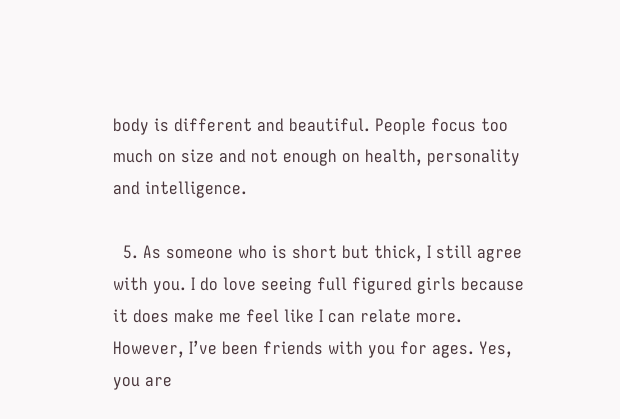body is different and beautiful. People focus too much on size and not enough on health, personality and intelligence.

  5. As someone who is short but thick, I still agree with you. I do love seeing full figured girls because it does make me feel like I can relate more. However, I’ve been friends with you for ages. Yes, you are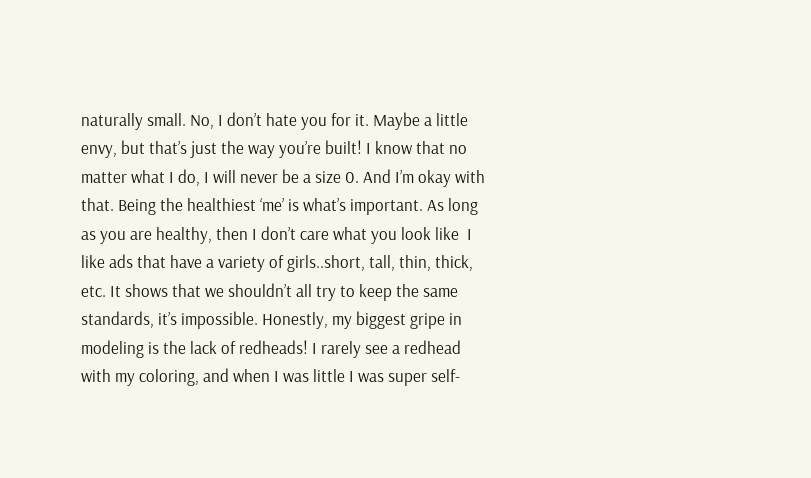naturally small. No, I don’t hate you for it. Maybe a little envy, but that’s just the way you’re built! I know that no matter what I do, I will never be a size 0. And I’m okay with that. Being the healthiest ‘me’ is what’s important. As long as you are healthy, then I don’t care what you look like  I like ads that have a variety of girls..short, tall, thin, thick, etc. It shows that we shouldn’t all try to keep the same standards, it’s impossible. Honestly, my biggest gripe in modeling is the lack of redheads! I rarely see a redhead with my coloring, and when I was little I was super self-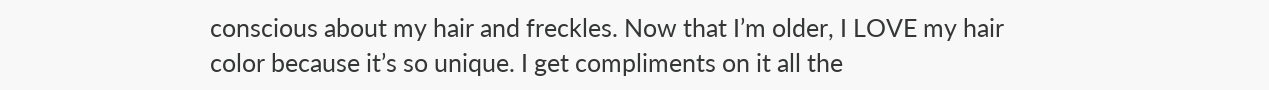conscious about my hair and freckles. Now that I’m older, I LOVE my hair color because it’s so unique. I get compliments on it all the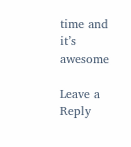time and it’s awesome

Leave a Reply